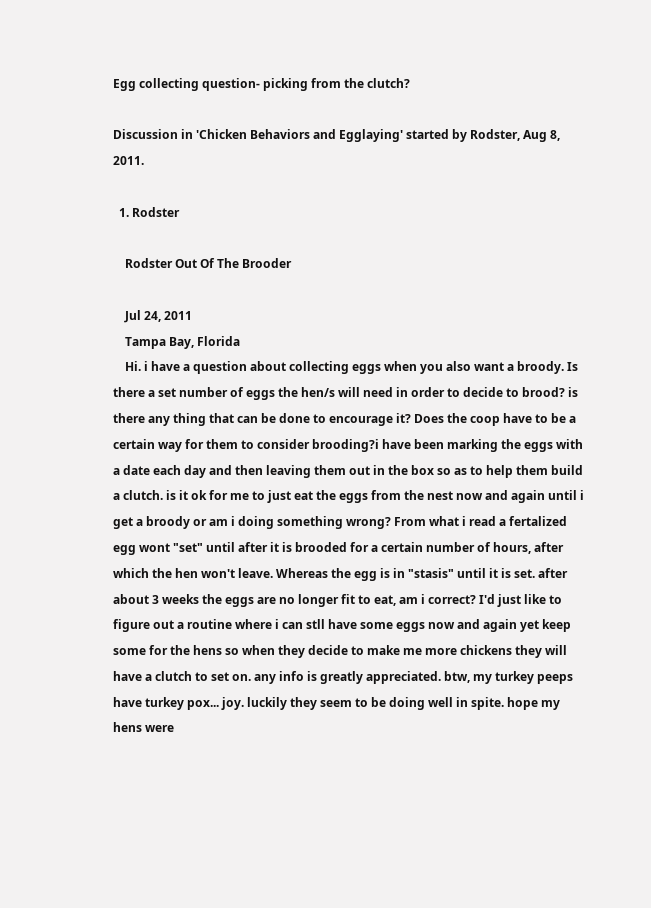Egg collecting question- picking from the clutch?

Discussion in 'Chicken Behaviors and Egglaying' started by Rodster, Aug 8, 2011.

  1. Rodster

    Rodster Out Of The Brooder

    Jul 24, 2011
    Tampa Bay, Florida
    Hi. i have a question about collecting eggs when you also want a broody. Is there a set number of eggs the hen/s will need in order to decide to brood? is there any thing that can be done to encourage it? Does the coop have to be a certain way for them to consider brooding?i have been marking the eggs with a date each day and then leaving them out in the box so as to help them build a clutch. is it ok for me to just eat the eggs from the nest now and again until i get a broody or am i doing something wrong? From what i read a fertalized egg wont "set" until after it is brooded for a certain number of hours, after which the hen won't leave. Whereas the egg is in "stasis" until it is set. after about 3 weeks the eggs are no longer fit to eat, am i correct? I'd just like to figure out a routine where i can stll have some eggs now and again yet keep some for the hens so when they decide to make me more chickens they will have a clutch to set on. any info is greatly appreciated. btw, my turkey peeps have turkey pox... joy. luckily they seem to be doing well in spite. hope my hens were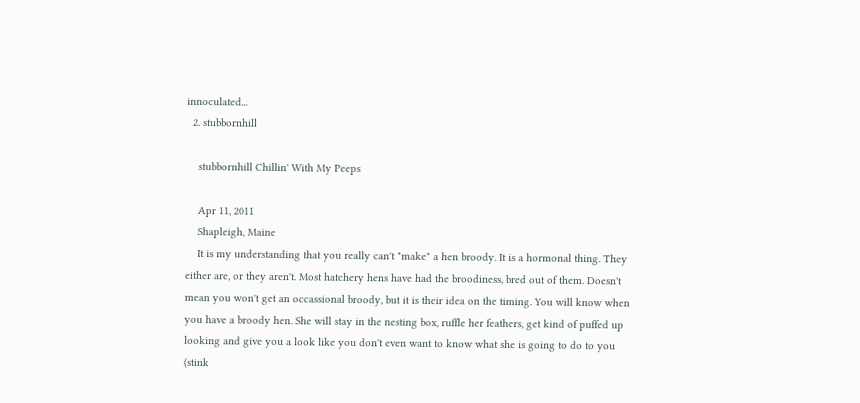innoculated...
  2. stubbornhill

    stubbornhill Chillin' With My Peeps

    Apr 11, 2011
    Shapleigh, Maine
    It is my understanding that you really can't "make" a hen broody. It is a hormonal thing. They either are, or they aren't. Most hatchery hens have had the broodiness, bred out of them. Doesn't mean you won't get an occassional broody, but it is their idea on the timing. You will know when you have a broody hen. She will stay in the nesting box, ruffle her feathers, get kind of puffed up looking and give you a look like you don't even want to know what she is going to do to you (stink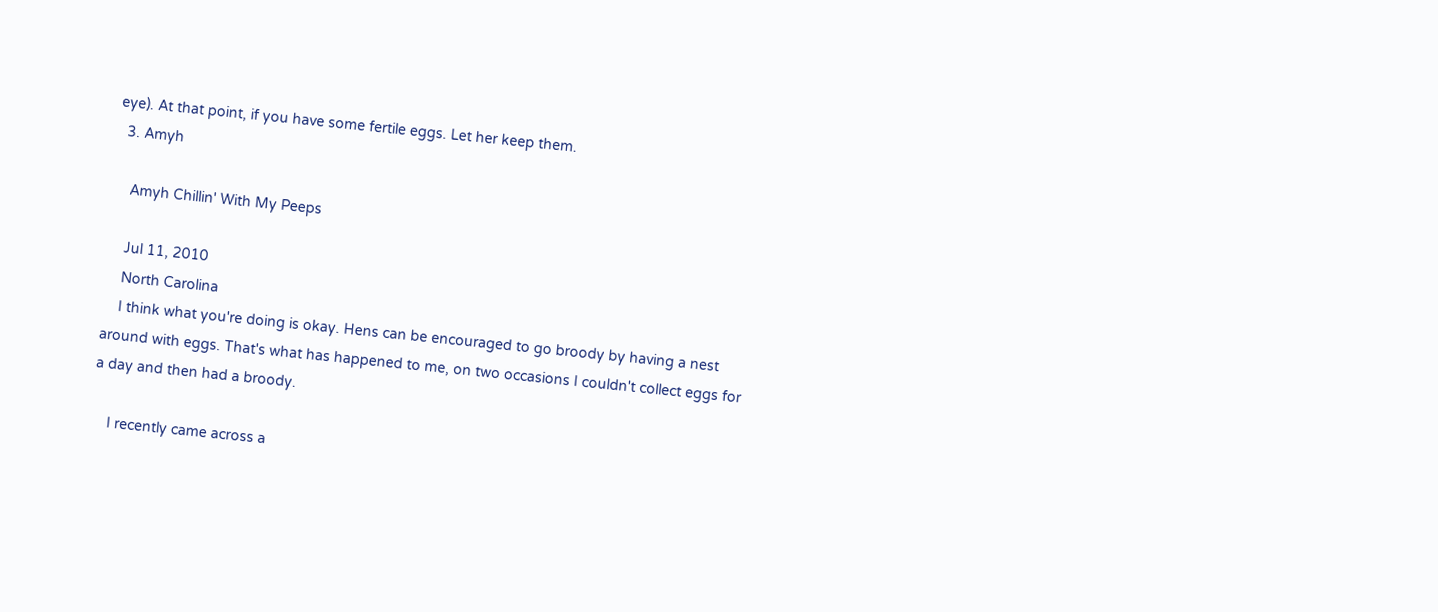eye). At that point, if you have some fertile eggs. Let her keep them.
  3. Amyh

    Amyh Chillin' With My Peeps

    Jul 11, 2010
    North Carolina
    I think what you're doing is okay. Hens can be encouraged to go broody by having a nest around with eggs. That's what has happened to me, on two occasions I couldn't collect eggs for a day and then had a broody.

    I recently came across a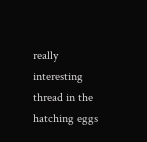really interesting thread in the hatching eggs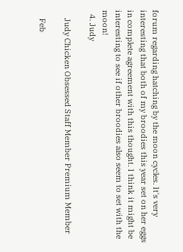forum regarding hatching by the moon cycles. It's very interesting that both of my broodies this year set on her eggs in complete agreement with this thought. I think it might be interesting to see if other broodies also seem to set with the moon!
  4. Judy

    Judy Chicken Obsessed Staff Member Premium Member

    Feb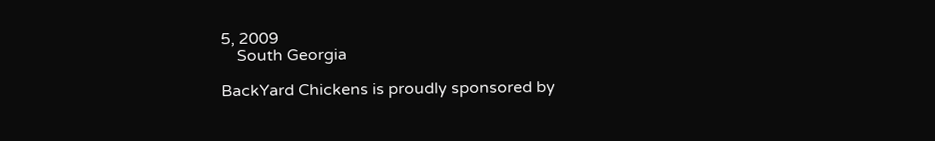5, 2009
    South Georgia

BackYard Chickens is proudly sponsored by